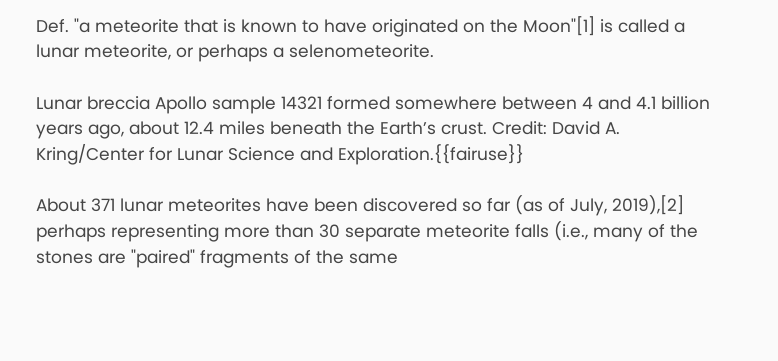Def. "a meteorite that is known to have originated on the Moon"[1] is called a lunar meteorite, or perhaps a selenometeorite.

Lunar breccia Apollo sample 14321 formed somewhere between 4 and 4.1 billion years ago, about 12.4 miles beneath the Earth’s crust. Credit: David A. Kring/Center for Lunar Science and Exploration.{{fairuse}}

About 371 lunar meteorites have been discovered so far (as of July, 2019),[2] perhaps representing more than 30 separate meteorite falls (i.e., many of the stones are "paired" fragments of the same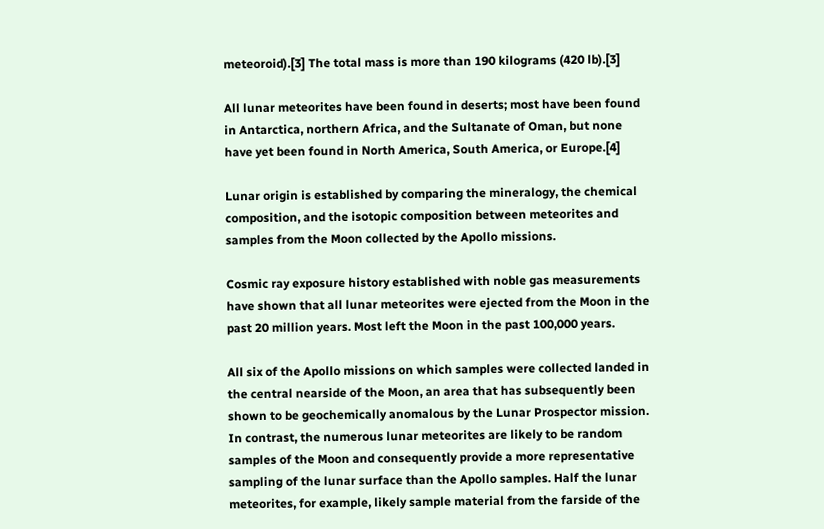meteoroid).[3] The total mass is more than 190 kilograms (420 lb).[3]

All lunar meteorites have been found in deserts; most have been found in Antarctica, northern Africa, and the Sultanate of Oman, but none have yet been found in North America, South America, or Europe.[4]

Lunar origin is established by comparing the mineralogy, the chemical composition, and the isotopic composition between meteorites and samples from the Moon collected by the Apollo missions.

Cosmic ray exposure history established with noble gas measurements have shown that all lunar meteorites were ejected from the Moon in the past 20 million years. Most left the Moon in the past 100,000 years.

All six of the Apollo missions on which samples were collected landed in the central nearside of the Moon, an area that has subsequently been shown to be geochemically anomalous by the Lunar Prospector mission. In contrast, the numerous lunar meteorites are likely to be random samples of the Moon and consequently provide a more representative sampling of the lunar surface than the Apollo samples. Half the lunar meteorites, for example, likely sample material from the farside of the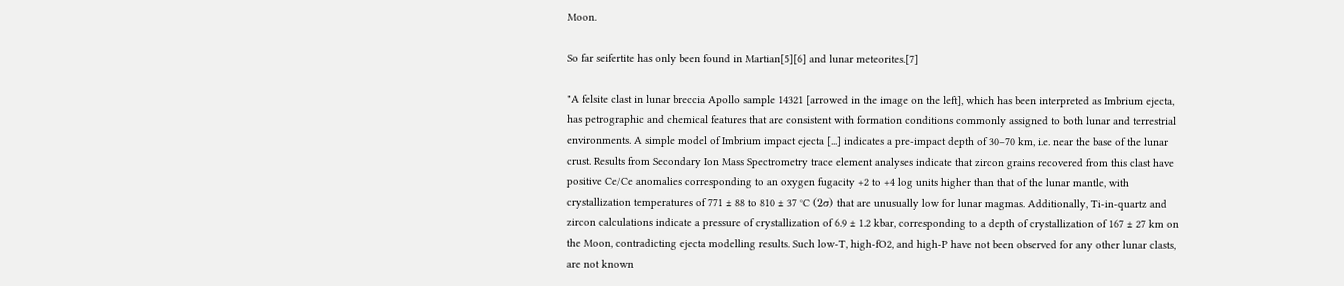Moon.

So far seifertite has only been found in Martian[5][6] and lunar meteorites.[7]

"A felsite clast in lunar breccia Apollo sample 14321 [arrowed in the image on the left], which has been interpreted as Imbrium ejecta, has petrographic and chemical features that are consistent with formation conditions commonly assigned to both lunar and terrestrial environments. A simple model of Imbrium impact ejecta [...] indicates a pre-impact depth of 30–70 km, i.e. near the base of the lunar crust. Results from Secondary Ion Mass Spectrometry trace element analyses indicate that zircon grains recovered from this clast have positive Ce/Ce anomalies corresponding to an oxygen fugacity +2 to +4 log units higher than that of the lunar mantle, with crystallization temperatures of 771 ± 88 to 810 ± 37 °C (2σ) that are unusually low for lunar magmas. Additionally, Ti-in-quartz and zircon calculations indicate a pressure of crystallization of 6.9 ± 1.2 kbar, corresponding to a depth of crystallization of 167 ± 27 km on the Moon, contradicting ejecta modelling results. Such low-T, high-fO2, and high-P have not been observed for any other lunar clasts, are not known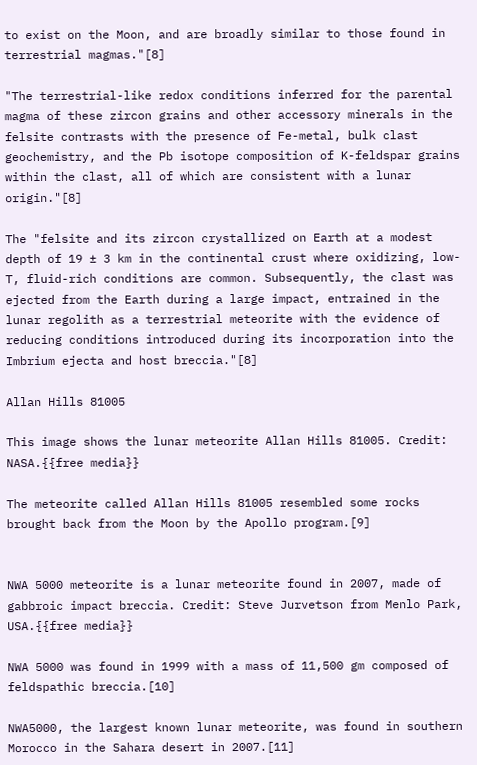to exist on the Moon, and are broadly similar to those found in terrestrial magmas."[8]

"The terrestrial-like redox conditions inferred for the parental magma of these zircon grains and other accessory minerals in the felsite contrasts with the presence of Fe-metal, bulk clast geochemistry, and the Pb isotope composition of K-feldspar grains within the clast, all of which are consistent with a lunar origin."[8]

The "felsite and its zircon crystallized on Earth at a modest depth of 19 ± 3 km in the continental crust where oxidizing, low-T, fluid-rich conditions are common. Subsequently, the clast was ejected from the Earth during a large impact, entrained in the lunar regolith as a terrestrial meteorite with the evidence of reducing conditions introduced during its incorporation into the Imbrium ejecta and host breccia."[8]

Allan Hills 81005

This image shows the lunar meteorite Allan Hills 81005. Credit: NASA.{{free media}}

The meteorite called Allan Hills 81005 resembled some rocks brought back from the Moon by the Apollo program.[9]


NWA 5000 meteorite is a lunar meteorite found in 2007, made of gabbroic impact breccia. Credit: Steve Jurvetson from Menlo Park, USA.{{free media}}

NWA 5000 was found in 1999 with a mass of 11,500 gm composed of feldspathic breccia.[10]

NWA5000, the largest known lunar meteorite, was found in southern Morocco in the Sahara desert in 2007.[11]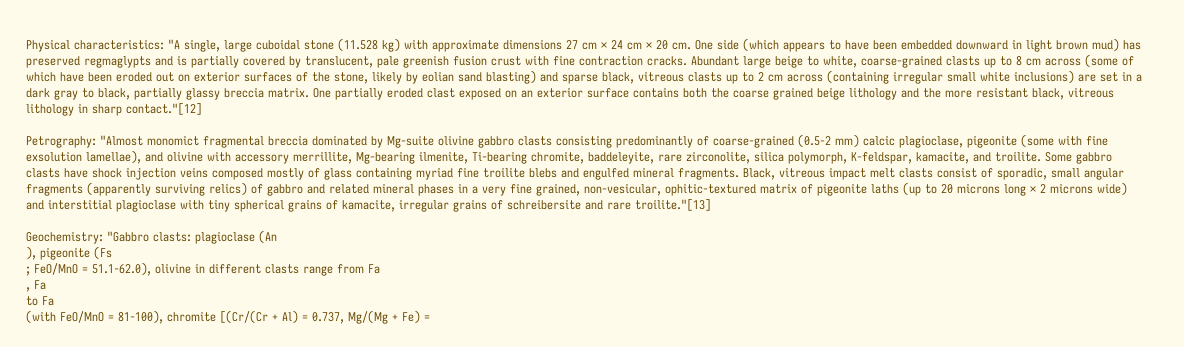Physical characteristics: "A single, large cuboidal stone (11.528 kg) with approximate dimensions 27 cm × 24 cm × 20 cm. One side (which appears to have been embedded downward in light brown mud) has preserved regmaglypts and is partially covered by translucent, pale greenish fusion crust with fine contraction cracks. Abundant large beige to white, coarse-grained clasts up to 8 cm across (some of which have been eroded out on exterior surfaces of the stone, likely by eolian sand blasting) and sparse black, vitreous clasts up to 2 cm across (containing irregular small white inclusions) are set in a dark gray to black, partially glassy breccia matrix. One partially eroded clast exposed on an exterior surface contains both the coarse grained beige lithology and the more resistant black, vitreous lithology in sharp contact."[12]

Petrography: "Almost monomict fragmental breccia dominated by Mg-suite olivine gabbro clasts consisting predominantly of coarse-grained (0.5-2 mm) calcic plagioclase, pigeonite (some with fine exsolution lamellae), and olivine with accessory merrillite, Mg-bearing ilmenite, Ti-bearing chromite, baddeleyite, rare zirconolite, silica polymorph, K-feldspar, kamacite, and troilite. Some gabbro clasts have shock injection veins composed mostly of glass containing myriad fine troilite blebs and engulfed mineral fragments. Black, vitreous impact melt clasts consist of sporadic, small angular fragments (apparently surviving relics) of gabbro and related mineral phases in a very fine grained, non-vesicular, ophitic-textured matrix of pigeonite laths (up to 20 microns long × 2 microns wide) and interstitial plagioclase with tiny spherical grains of kamacite, irregular grains of schreibersite and rare troilite."[13]

Geochemistry: "Gabbro clasts: plagioclase (An
), pigeonite (Fs
; FeO/MnO = 51.1-62.0), olivine in different clasts range from Fa
, Fa
to Fa
(with FeO/MnO = 81-100), chromite [(Cr/(Cr + Al) = 0.737, Mg/(Mg + Fe) =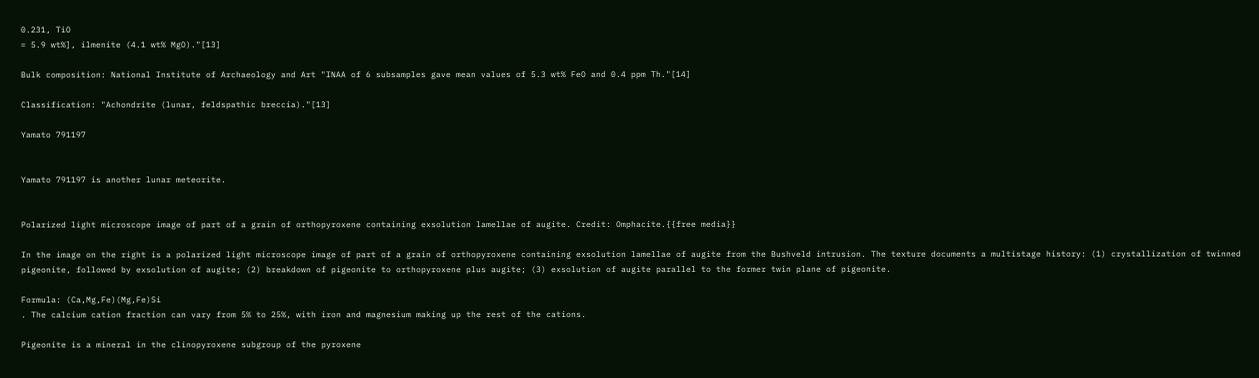0.231, TiO
= 5.9 wt%], ilmenite (4.1 wt% MgO)."[13]

Bulk composition: National Institute of Archaeology and Art "INAA of 6 subsamples gave mean values of 5.3 wt% FeO and 0.4 ppm Th."[14]

Classification: "Achondrite (lunar, feldspathic breccia)."[13]

Yamato 791197


Yamato 791197 is another lunar meteorite.


Polarized light microscope image of part of a grain of orthopyroxene containing exsolution lamellae of augite. Credit: Omphacite.{{free media}}

In the image on the right is a polarized light microscope image of part of a grain of orthopyroxene containing exsolution lamellae of augite from the Bushveld intrusion. The texture documents a multistage history: (1) crystallization of twinned pigeonite, followed by exsolution of augite; (2) breakdown of pigeonite to orthopyroxene plus augite; (3) exsolution of augite parallel to the former twin plane of pigeonite.

Formula: (Ca,Mg,Fe)(Mg,Fe)Si
. The calcium cation fraction can vary from 5% to 25%, with iron and magnesium making up the rest of the cations.

Pigeonite is a mineral in the clinopyroxene subgroup of the pyroxene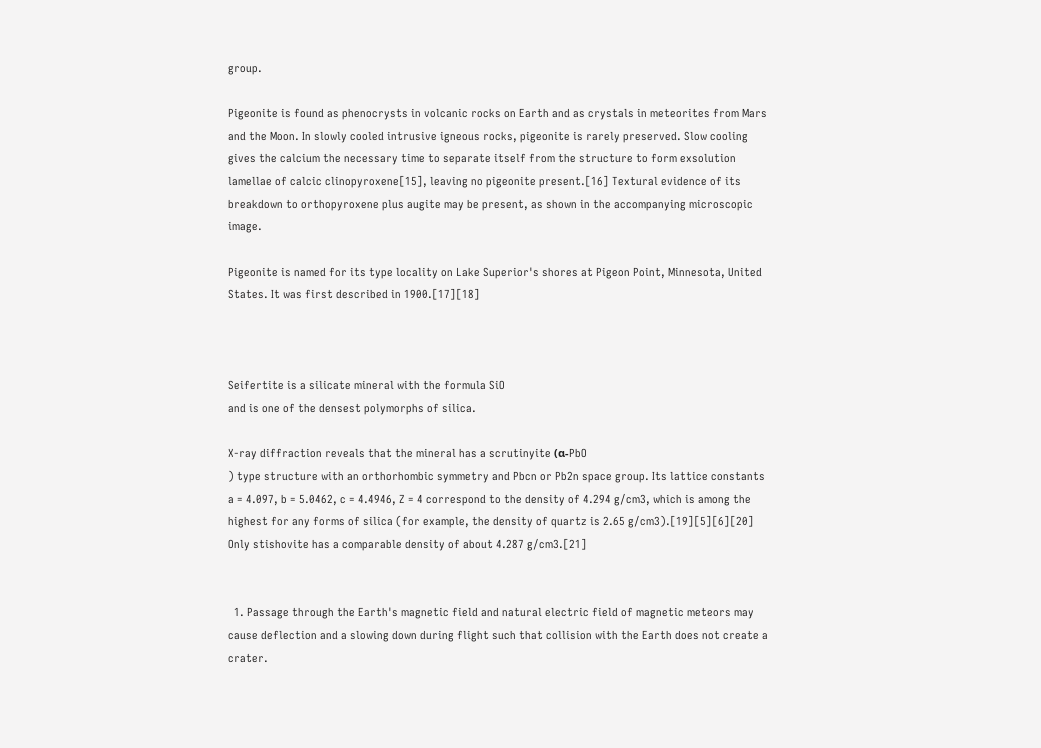group.

Pigeonite is found as phenocrysts in volcanic rocks on Earth and as crystals in meteorites from Mars and the Moon. In slowly cooled intrusive igneous rocks, pigeonite is rarely preserved. Slow cooling gives the calcium the necessary time to separate itself from the structure to form exsolution lamellae of calcic clinopyroxene[15], leaving no pigeonite present.[16] Textural evidence of its breakdown to orthopyroxene plus augite may be present, as shown in the accompanying microscopic image.

Pigeonite is named for its type locality on Lake Superior's shores at Pigeon Point, Minnesota, United States. It was first described in 1900.[17][18]



Seifertite is a silicate mineral with the formula SiO
and is one of the densest polymorphs of silica.

X-ray diffraction reveals that the mineral has a scrutinyite (α-PbO
) type structure with an orthorhombic symmetry and Pbcn or Pb2n space group. Its lattice constants a = 4.097, b = 5.0462, c = 4.4946, Z = 4 correspond to the density of 4.294 g/cm3, which is among the highest for any forms of silica (for example, the density of quartz is 2.65 g/cm3).[19][5][6][20] Only stishovite has a comparable density of about 4.287 g/cm3.[21]


  1. Passage through the Earth's magnetic field and natural electric field of magnetic meteors may cause deflection and a slowing down during flight such that collision with the Earth does not create a crater.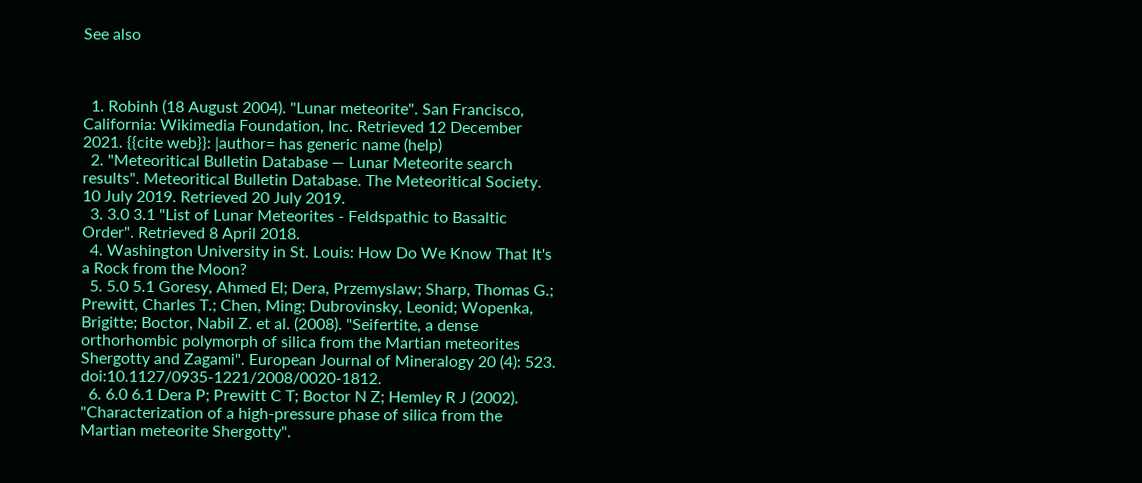See also



  1. Robinh (18 August 2004). "Lunar meteorite". San Francisco, California: Wikimedia Foundation, Inc. Retrieved 12 December 2021. {{cite web}}: |author= has generic name (help)
  2. "Meteoritical Bulletin Database — Lunar Meteorite search results". Meteoritical Bulletin Database. The Meteoritical Society. 10 July 2019. Retrieved 20 July 2019.
  3. 3.0 3.1 "List of Lunar Meteorites - Feldspathic to Basaltic Order". Retrieved 8 April 2018.
  4. Washington University in St. Louis: How Do We Know That It's a Rock from the Moon?
  5. 5.0 5.1 Goresy, Ahmed El; Dera, Przemyslaw; Sharp, Thomas G.; Prewitt, Charles T.; Chen, Ming; Dubrovinsky, Leonid; Wopenka, Brigitte; Boctor, Nabil Z. et al. (2008). "Seifertite, a dense orthorhombic polymorph of silica from the Martian meteorites Shergotty and Zagami". European Journal of Mineralogy 20 (4): 523. doi:10.1127/0935-1221/2008/0020-1812.
  6. 6.0 6.1 Dera P; Prewitt C T; Boctor N Z; Hemley R J (2002). "Characterization of a high-pressure phase of silica from the Martian meteorite Shergotty".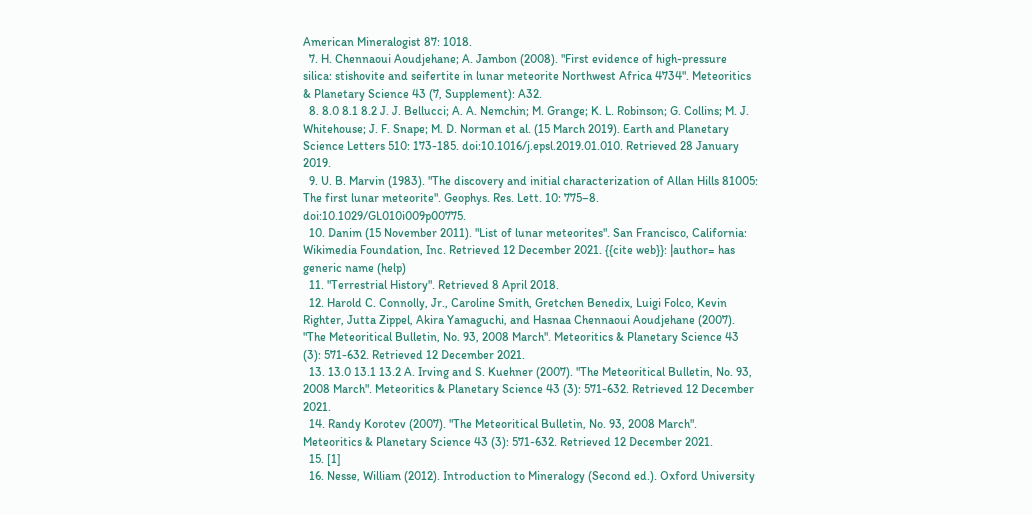American Mineralogist 87: 1018.
  7. H. Chennaoui Aoudjehane; A. Jambon (2008). "First evidence of high-pressure silica: stishovite and seifertite in lunar meteorite Northwest Africa 4734". Meteoritics & Planetary Science 43 (7, Supplement): A32.
  8. 8.0 8.1 8.2 J. J. Bellucci; A. A. Nemchin; M. Grange; K. L. Robinson; G. Collins; M. J. Whitehouse; J. F. Snape; M. D. Norman et al. (15 March 2019). Earth and Planetary Science Letters 510: 173-185. doi:10.1016/j.epsl.2019.01.010. Retrieved 28 January 2019.
  9. U. B. Marvin (1983). "The discovery and initial characterization of Allan Hills 81005: The first lunar meteorite". Geophys. Res. Lett. 10: 775–8. doi:10.1029/GL010i009p00775.
  10. Danim (15 November 2011). "List of lunar meteorites". San Francisco, California: Wikimedia Foundation, Inc. Retrieved 12 December 2021. {{cite web}}: |author= has generic name (help)
  11. "Terrestrial History". Retrieved 8 April 2018.
  12. Harold C. Connolly, Jr., Caroline Smith, Gretchen Benedix, Luigi Folco, Kevin Righter, Jutta Zippel, Akira Yamaguchi, and Hasnaa Chennaoui Aoudjehane (2007). "The Meteoritical Bulletin, No. 93, 2008 March". Meteoritics & Planetary Science 43 (3): 571-632. Retrieved 12 December 2021.
  13. 13.0 13.1 13.2 A. Irving and S. Kuehner (2007). "The Meteoritical Bulletin, No. 93, 2008 March". Meteoritics & Planetary Science 43 (3): 571-632. Retrieved 12 December 2021.
  14. Randy Korotev (2007). "The Meteoritical Bulletin, No. 93, 2008 March". Meteoritics & Planetary Science 43 (3): 571-632. Retrieved 12 December 2021.
  15. [1]
  16. Nesse, William (2012). Introduction to Mineralogy (Second ed.). Oxford University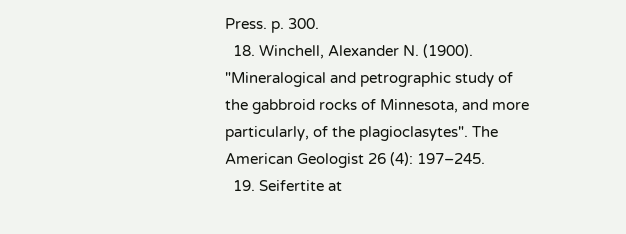Press. p. 300.
  18. Winchell, Alexander N. (1900). "Mineralogical and petrographic study of the gabbroid rocks of Minnesota, and more particularly, of the plagioclasytes". The American Geologist 26 (4): 197–245.
  19. Seifertite at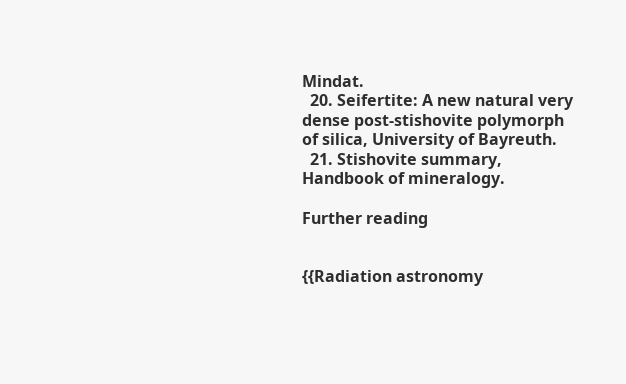Mindat.
  20. Seifertite: A new natural very dense post-stishovite polymorph of silica, University of Bayreuth.
  21. Stishovite summary, Handbook of mineralogy.

Further reading


{{Radiation astronomy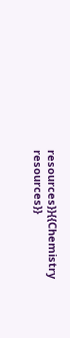resources}}{{Chemistry resources}}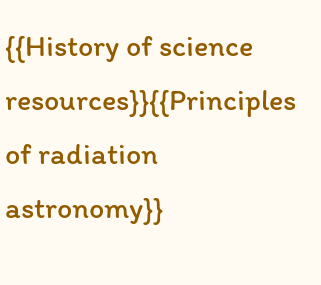{{History of science resources}}{{Principles of radiation astronomy}}